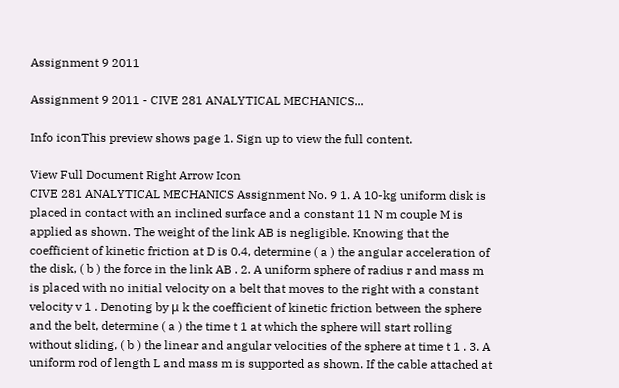Assignment 9 2011

Assignment 9 2011 - CIVE 281 ANALYTICAL MECHANICS...

Info iconThis preview shows page 1. Sign up to view the full content.

View Full Document Right Arrow Icon
CIVE 281 ANALYTICAL MECHANICS Assignment No. 9 1. A 10-kg uniform disk is placed in contact with an inclined surface and a constant 11 N m couple M is applied as shown. The weight of the link AB is negligible. Knowing that the coefficient of kinetic friction at D is 0.4, determine ( a ) the angular acceleration of the disk, ( b ) the force in the link AB . 2. A uniform sphere of radius r and mass m is placed with no initial velocity on a belt that moves to the right with a constant velocity v 1 . Denoting by μ k the coefficient of kinetic friction between the sphere and the belt, determine ( a ) the time t 1 at which the sphere will start rolling without sliding, ( b ) the linear and angular velocities of the sphere at time t 1 . 3. A uniform rod of length L and mass m is supported as shown. If the cable attached at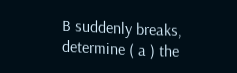B suddenly breaks, determine ( a ) the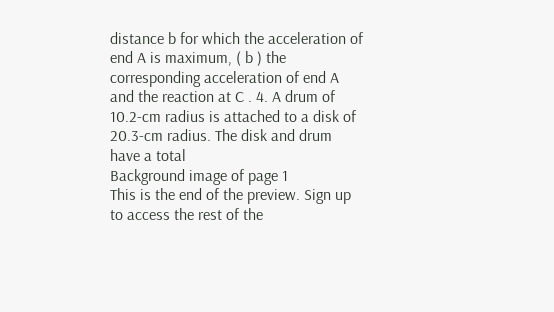distance b for which the acceleration of end A is maximum, ( b ) the corresponding acceleration of end A and the reaction at C . 4. A drum of 10.2-cm radius is attached to a disk of 20.3-cm radius. The disk and drum have a total
Background image of page 1
This is the end of the preview. Sign up to access the rest of the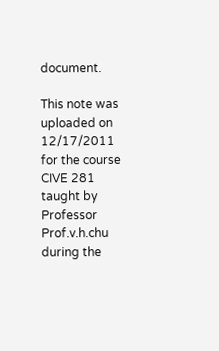document.

This note was uploaded on 12/17/2011 for the course CIVE 281 taught by Professor Prof.v.h.chu during the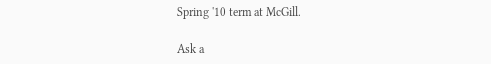Spring '10 term at McGill.

Ask a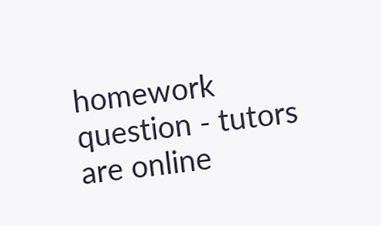homework question - tutors are online